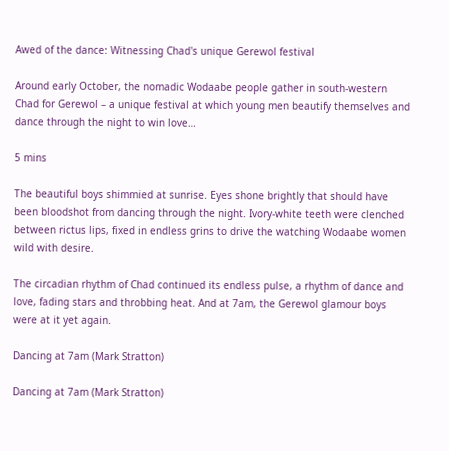Awed of the dance: Witnessing Chad's unique Gerewol festival

Around early October, the nomadic Wodaabe people gather in south-western Chad for Gerewol – a unique festival at which young men beautify themselves and dance through the night to win love…

5 mins

The beautiful boys shimmied at sunrise. Eyes shone brightly that should have been bloodshot from dancing through the night. Ivory-white teeth were clenched between rictus lips, fixed in endless grins to drive the watching Wodaabe women wild with desire.

The circadian rhythm of Chad continued its endless pulse, a rhythm of dance and love, fading stars and throbbing heat. And at 7am, the Gerewol glamour boys were at it yet again.

Dancing at 7am (Mark Stratton)

Dancing at 7am (Mark Stratton)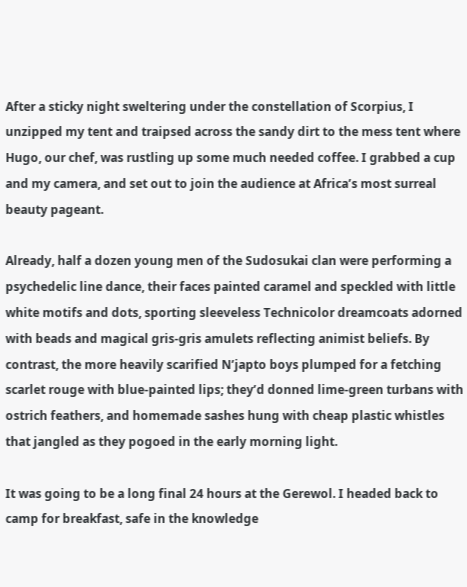After a sticky night sweltering under the constellation of Scorpius, I unzipped my tent and traipsed across the sandy dirt to the mess tent where Hugo, our chef, was rustling up some much needed coffee. I grabbed a cup and my camera, and set out to join the audience at Africa’s most surreal beauty pageant.

Already, half a dozen young men of the Sudosukai clan were performing a psychedelic line dance, their faces painted caramel and speckled with little white motifs and dots, sporting sleeveless Technicolor dreamcoats adorned with beads and magical gris-gris amulets reflecting animist beliefs. By contrast, the more heavily scarified N’japto boys plumped for a fetching scarlet rouge with blue-painted lips; they’d donned lime-green turbans with ostrich feathers, and homemade sashes hung with cheap plastic whistles that jangled as they pogoed in the early morning light.

It was going to be a long final 24 hours at the Gerewol. I headed back to camp for breakfast, safe in the knowledge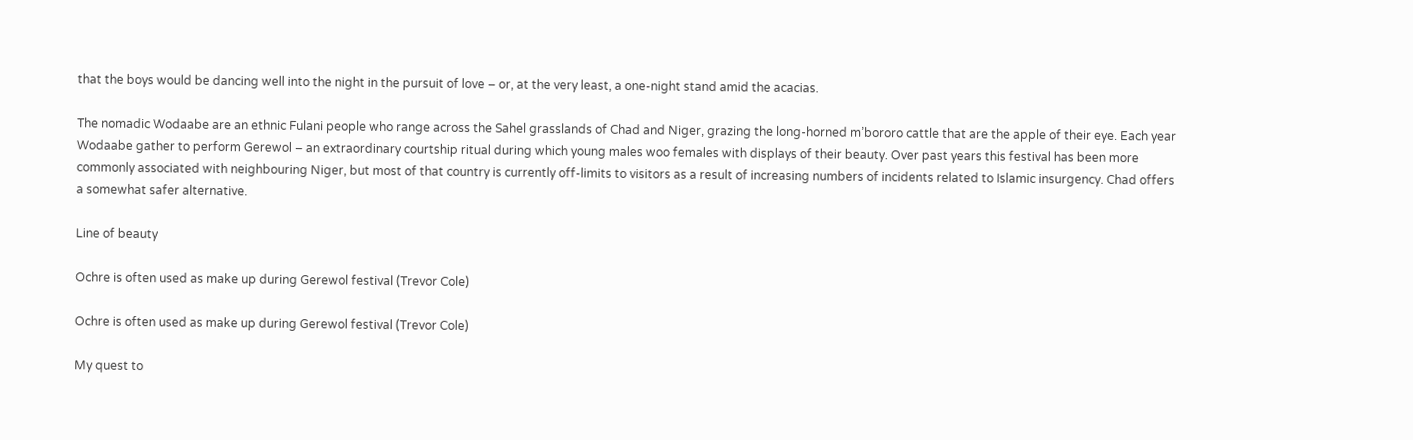that the boys would be dancing well into the night in the pursuit of love – or, at the very least, a one-night stand amid the acacias.

The nomadic Wodaabe are an ethnic Fulani people who range across the Sahel grasslands of Chad and Niger, grazing the long-horned m’bororo cattle that are the apple of their eye. Each year Wodaabe gather to perform Gerewol – an extraordinary courtship ritual during which young males woo females with displays of their beauty. Over past years this festival has been more commonly associated with neighbouring Niger, but most of that country is currently off-limits to visitors as a result of increasing numbers of incidents related to Islamic insurgency. Chad offers a somewhat safer alternative.

Line of beauty

Ochre is often used as make up during Gerewol festival (Trevor Cole)

Ochre is often used as make up during Gerewol festival (Trevor Cole)

My quest to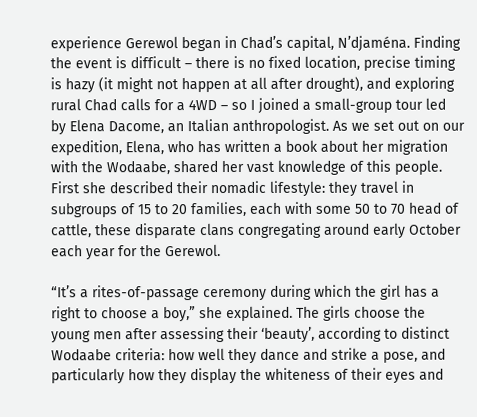experience Gerewol began in Chad’s capital, N’djaména. Finding the event is difficult – there is no fixed location, precise timing is hazy (it might not happen at all after drought), and exploring rural Chad calls for a 4WD – so I joined a small-group tour led by Elena Dacome, an Italian anthropologist. As we set out on our expedition, Elena, who has written a book about her migration with the Wodaabe, shared her vast knowledge of this people. First she described their nomadic lifestyle: they travel in subgroups of 15 to 20 families, each with some 50 to 70 head of cattle, these disparate clans congregating around early October each year for the Gerewol.

“It’s a rites-of-passage ceremony during which the girl has a right to choose a boy,” she explained. The girls choose the young men after assessing their ‘beauty’, according to distinct Wodaabe criteria: how well they dance and strike a pose, and particularly how they display the whiteness of their eyes and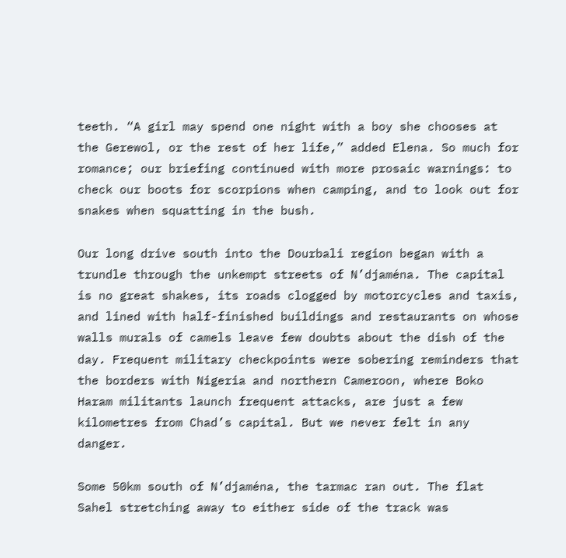teeth. “A girl may spend one night with a boy she chooses at the Gerewol, or the rest of her life,” added Elena. So much for romance; our briefing continued with more prosaic warnings: to check our boots for scorpions when camping, and to look out for snakes when squatting in the bush.

Our long drive south into the Dourbali region began with a trundle through the unkempt streets of N’djaména. The capital is no great shakes, its roads clogged by motorcycles and taxis, and lined with half-finished buildings and restaurants on whose walls murals of camels leave few doubts about the dish of the day. Frequent military checkpoints were sobering reminders that the borders with Nigeria and northern Cameroon, where Boko Haram militants launch frequent attacks, are just a few kilometres from Chad’s capital. But we never felt in any danger.

Some 50km south of N’djaména, the tarmac ran out. The flat Sahel stretching away to either side of the track was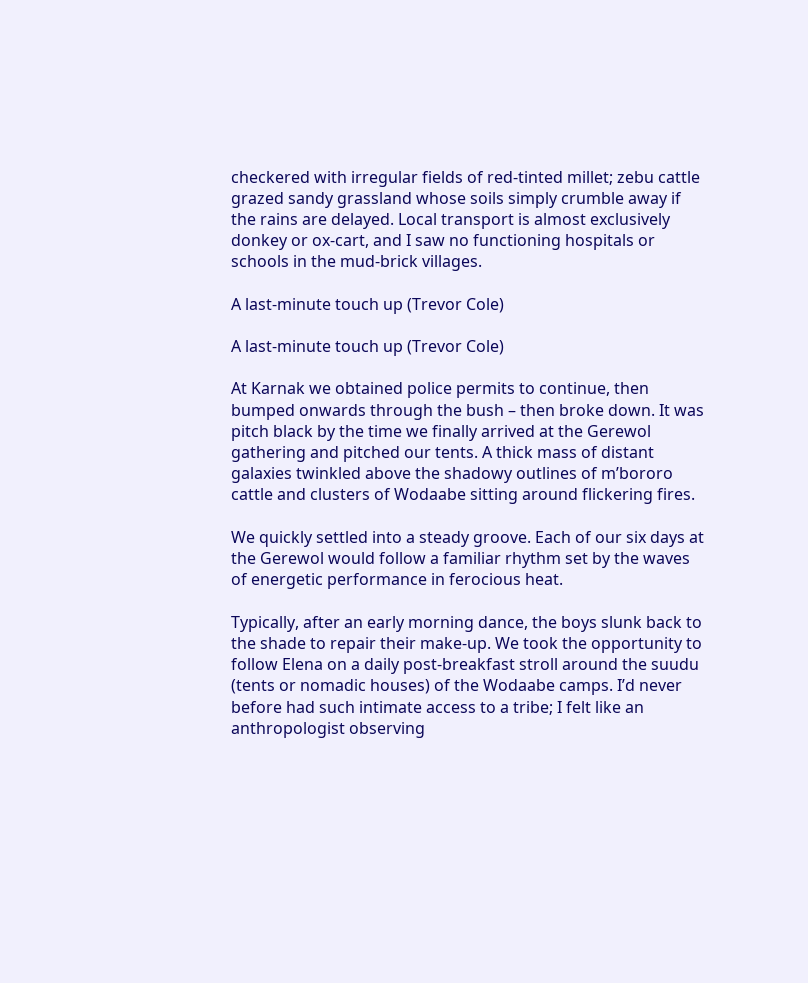checkered with irregular fields of red-tinted millet; zebu cattle grazed sandy grassland whose soils simply crumble away if the rains are delayed. Local transport is almost exclusively donkey or ox-cart, and I saw no functioning hospitals or schools in the mud-brick villages.

A last-minute touch up (Trevor Cole)

A last-minute touch up (Trevor Cole)

At Karnak we obtained police permits to continue, then bumped onwards through the bush – then broke down. It was pitch black by the time we finally arrived at the Gerewol gathering and pitched our tents. A thick mass of distant galaxies twinkled above the shadowy outlines of m’bororo cattle and clusters of Wodaabe sitting around flickering fires.

We quickly settled into a steady groove. Each of our six days at the Gerewol would follow a familiar rhythm set by the waves of energetic performance in ferocious heat.

Typically, after an early morning dance, the boys slunk back to the shade to repair their make-up. We took the opportunity to follow Elena on a daily post-breakfast stroll around the suudu (tents or nomadic houses) of the Wodaabe camps. I’d never before had such intimate access to a tribe; I felt like an anthropologist observing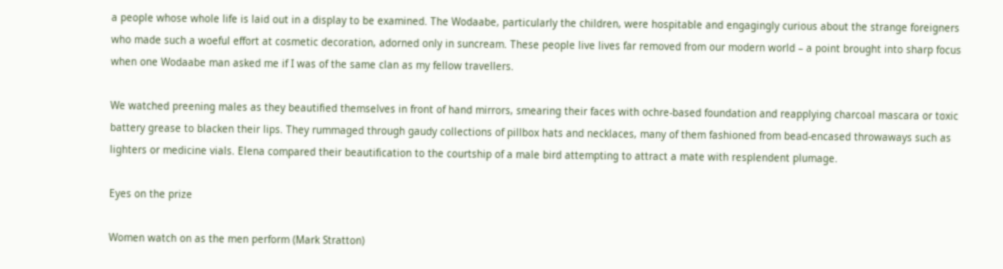a people whose whole life is laid out in a display to be examined. The Wodaabe, particularly the children, were hospitable and engagingly curious about the strange foreigners who made such a woeful effort at cosmetic decoration, adorned only in suncream. These people live lives far removed from our modern world – a point brought into sharp focus when one Wodaabe man asked me if I was of the same clan as my fellow travellers.

We watched preening males as they beautified themselves in front of hand mirrors, smearing their faces with ochre-based foundation and reapplying charcoal mascara or toxic battery grease to blacken their lips. They rummaged through gaudy collections of pillbox hats and necklaces, many of them fashioned from bead-encased throwaways such as lighters or medicine vials. Elena compared their beautification to the courtship of a male bird attempting to attract a mate with resplendent plumage.

Eyes on the prize

Women watch on as the men perform (Mark Stratton)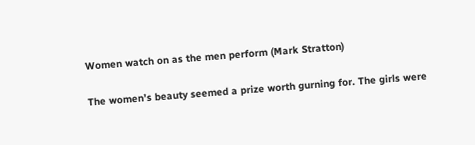Women watch on as the men perform (Mark Stratton)

The women’s beauty seemed a prize worth gurning for. The girls were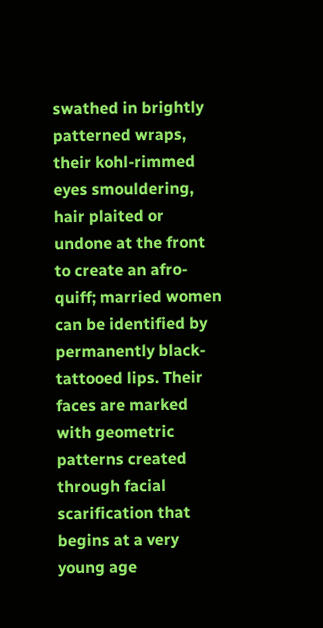swathed in brightly patterned wraps, their kohl-rimmed eyes smouldering, hair plaited or undone at the front to create an afro-quiff; married women can be identified by permanently black-tattooed lips. Their faces are marked with geometric patterns created through facial scarification that begins at a very young age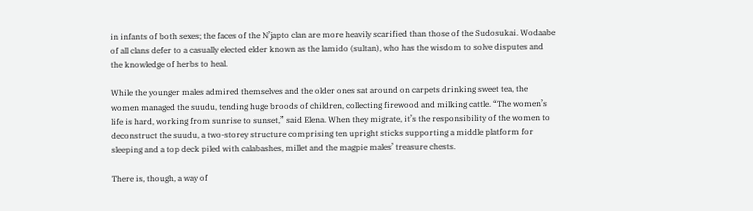in infants of both sexes; the faces of the N’japto clan are more heavily scarified than those of the Sudosukai. Wodaabe of all clans defer to a casually elected elder known as the lamido (sultan), who has the wisdom to solve disputes and the knowledge of herbs to heal.

While the younger males admired themselves and the older ones sat around on carpets drinking sweet tea, the women managed the suudu, tending huge broods of children, collecting firewood and milking cattle. “The women’s life is hard, working from sunrise to sunset,” said Elena. When they migrate, it’s the responsibility of the women to deconstruct the suudu, a two-storey structure comprising ten upright sticks supporting a middle platform for sleeping and a top deck piled with calabashes, millet and the magpie males’ treasure chests.

There is, though, a way of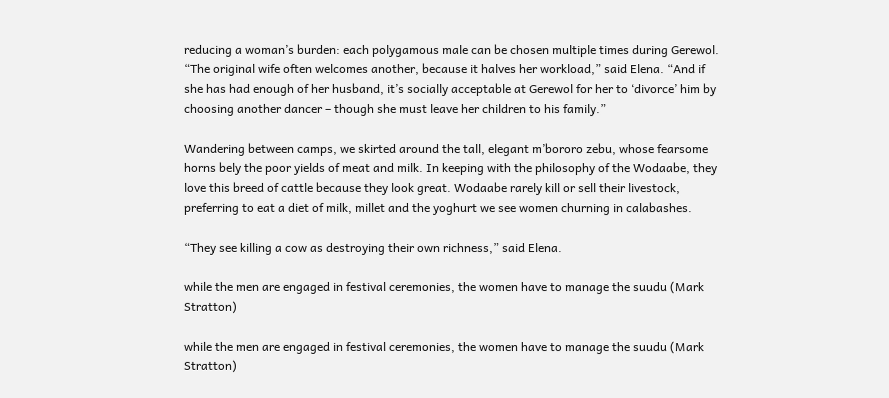reducing a woman’s burden: each polygamous male can be chosen multiple times during Gerewol. “The original wife often welcomes another, because it halves her workload,” said Elena. “And if she has had enough of her husband, it’s socially acceptable at Gerewol for her to ‘divorce’ him by choosing another dancer – though she must leave her children to his family.”

Wandering between camps, we skirted around the tall, elegant m’bororo zebu, whose fearsome horns bely the poor yields of meat and milk. In keeping with the philosophy of the Wodaabe, they love this breed of cattle because they look great. Wodaabe rarely kill or sell their livestock, preferring to eat a diet of milk, millet and the yoghurt we see women churning in calabashes.

“They see killing a cow as destroying their own richness,” said Elena.

while the men are engaged in festival ceremonies, the women have to manage the suudu (Mark Stratton)

while the men are engaged in festival ceremonies, the women have to manage the suudu (Mark Stratton)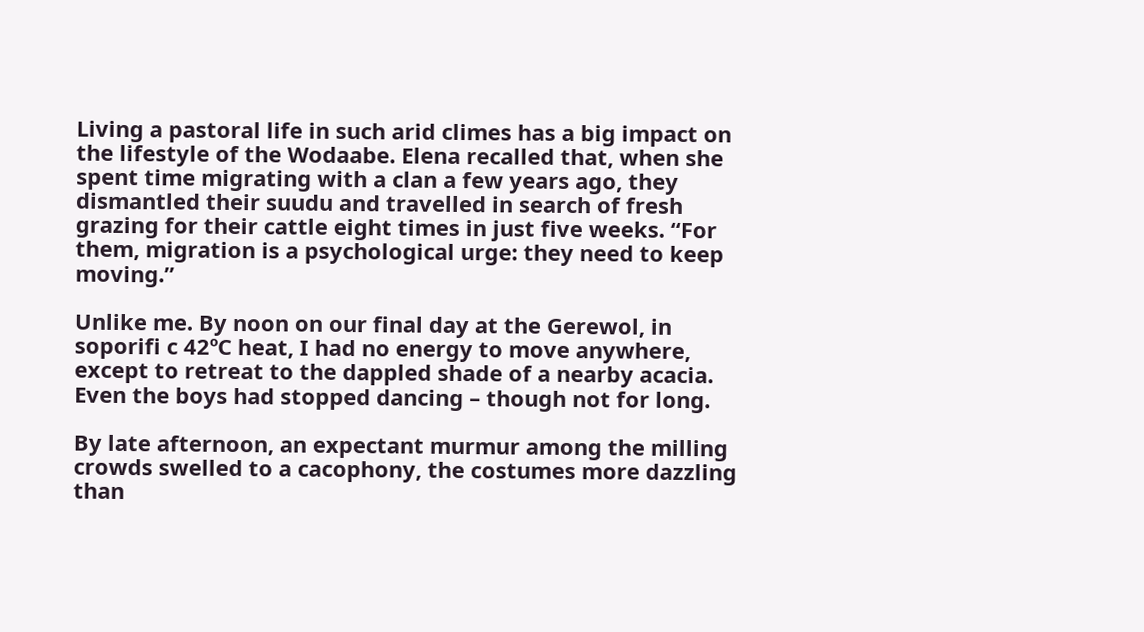Living a pastoral life in such arid climes has a big impact on the lifestyle of the Wodaabe. Elena recalled that, when she spent time migrating with a clan a few years ago, they dismantled their suudu and travelled in search of fresh grazing for their cattle eight times in just five weeks. “For them, migration is a psychological urge: they need to keep moving.”

Unlike me. By noon on our final day at the Gerewol, in soporifi c 42ºC heat, I had no energy to move anywhere, except to retreat to the dappled shade of a nearby acacia. Even the boys had stopped dancing – though not for long.

By late afternoon, an expectant murmur among the milling crowds swelled to a cacophony, the costumes more dazzling than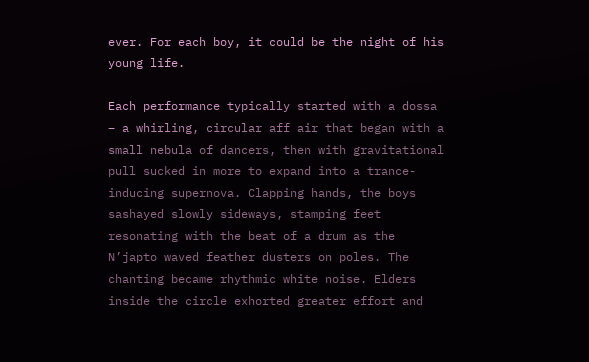ever. For each boy, it could be the night of his young life.

Each performance typically started with a dossa – a whirling, circular aff air that began with a small nebula of dancers, then with gravitational pull sucked in more to expand into a trance-inducing supernova. Clapping hands, the boys sashayed slowly sideways, stamping feet resonating with the beat of a drum as the N’japto waved feather dusters on poles. The chanting became rhythmic white noise. Elders inside the circle exhorted greater effort and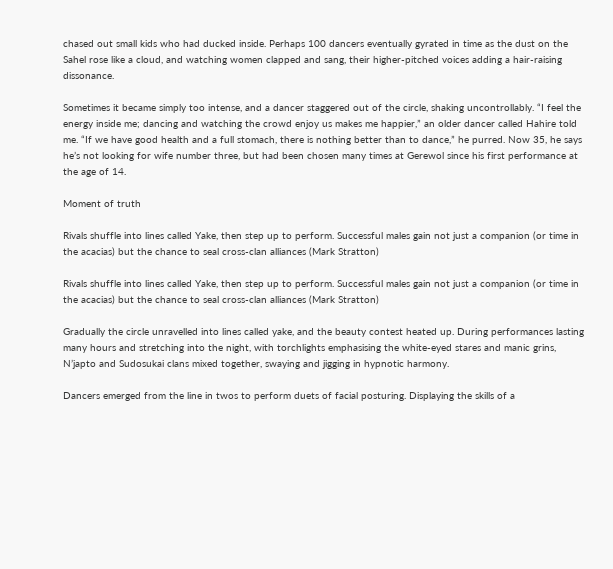chased out small kids who had ducked inside. Perhaps 100 dancers eventually gyrated in time as the dust on the Sahel rose like a cloud, and watching women clapped and sang, their higher-pitched voices adding a hair-raising dissonance.

Sometimes it became simply too intense, and a dancer staggered out of the circle, shaking uncontrollably. “I feel the energy inside me; dancing and watching the crowd enjoy us makes me happier,” an older dancer called Hahire told me. “If we have good health and a full stomach, there is nothing better than to dance,” he purred. Now 35, he says he’s not looking for wife number three, but had been chosen many times at Gerewol since his first performance at the age of 14.

Moment of truth

Rivals shuffle into lines called Yake, then step up to perform. Successful males gain not just a companion (or time in the acacias) but the chance to seal cross-clan alliances (Mark Stratton)

Rivals shuffle into lines called Yake, then step up to perform. Successful males gain not just a companion (or time in the acacias) but the chance to seal cross-clan alliances (Mark Stratton)

Gradually the circle unravelled into lines called yake, and the beauty contest heated up. During performances lasting many hours and stretching into the night, with torchlights emphasising the white-eyed stares and manic grins, N’japto and Sudosukai clans mixed together, swaying and jigging in hypnotic harmony.

Dancers emerged from the line in twos to perform duets of facial posturing. Displaying the skills of a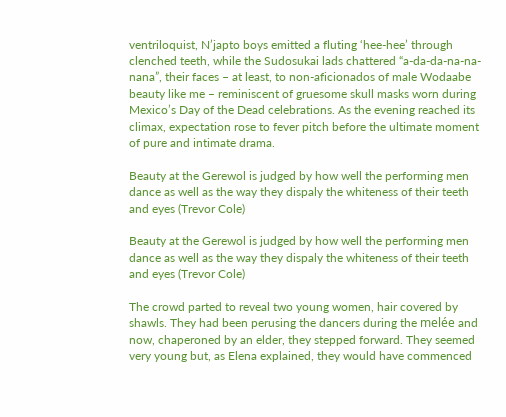ventriloquist, N’japto boys emitted a fluting ‘hee-hee’ through clenched teeth, while the Sudosukai lads chattered “a-da-da-na-na-nana”, their faces – at least, to non-aficionados of male Wodaabe beauty like me – reminiscent of gruesome skull masks worn during Mexico’s Day of the Dead celebrations. As the evening reached its climax, expectation rose to fever pitch before the ultimate moment of pure and intimate drama.

Beauty at the Gerewol is judged by how well the performing men dance as well as the way they dispaly the whiteness of their teeth and eyes (Trevor Cole)

Beauty at the Gerewol is judged by how well the performing men dance as well as the way they dispaly the whiteness of their teeth and eyes (Trevor Cole)

The crowd parted to reveal two young women, hair covered by shawls. They had been perusing the dancers during the melée and now, chaperoned by an elder, they stepped forward. They seemed very young but, as Elena explained, they would have commenced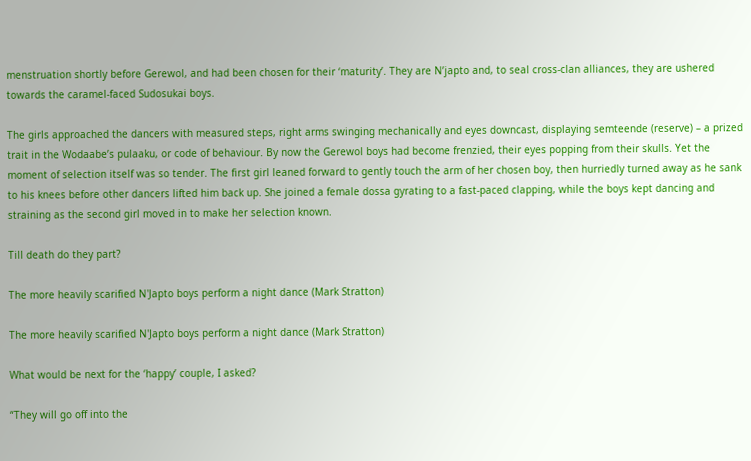menstruation shortly before Gerewol, and had been chosen for their ‘maturity’. They are N’japto and, to seal cross-clan alliances, they are ushered towards the caramel-faced Sudosukai boys.

The girls approached the dancers with measured steps, right arms swinging mechanically and eyes downcast, displaying semteende (reserve) – a prized trait in the Wodaabe’s pulaaku, or code of behaviour. By now the Gerewol boys had become frenzied, their eyes popping from their skulls. Yet the moment of selection itself was so tender. The first girl leaned forward to gently touch the arm of her chosen boy, then hurriedly turned away as he sank to his knees before other dancers lifted him back up. She joined a female dossa gyrating to a fast-paced clapping, while the boys kept dancing and straining as the second girl moved in to make her selection known.

Till death do they part?

The more heavily scarified N'Japto boys perform a night dance (Mark Stratton)

The more heavily scarified N'Japto boys perform a night dance (Mark Stratton)

What would be next for the ‘happy’ couple, I asked?

“They will go off into the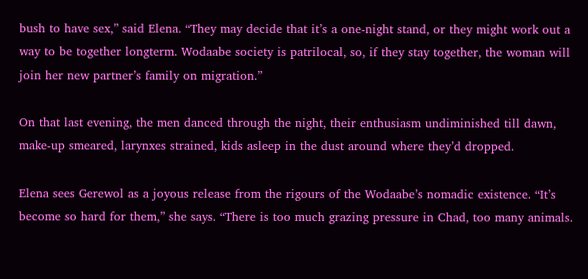bush to have sex,” said Elena. “They may decide that it’s a one-night stand, or they might work out a way to be together longterm. Wodaabe society is patrilocal, so, if they stay together, the woman will join her new partner’s family on migration.”

On that last evening, the men danced through the night, their enthusiasm undiminished till dawn, make-up smeared, larynxes strained, kids asleep in the dust around where they’d dropped.

Elena sees Gerewol as a joyous release from the rigours of the Wodaabe’s nomadic existence. “It’s become so hard for them,” she says. “There is too much grazing pressure in Chad, too many animals.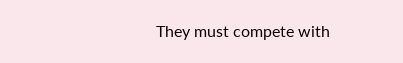They must compete with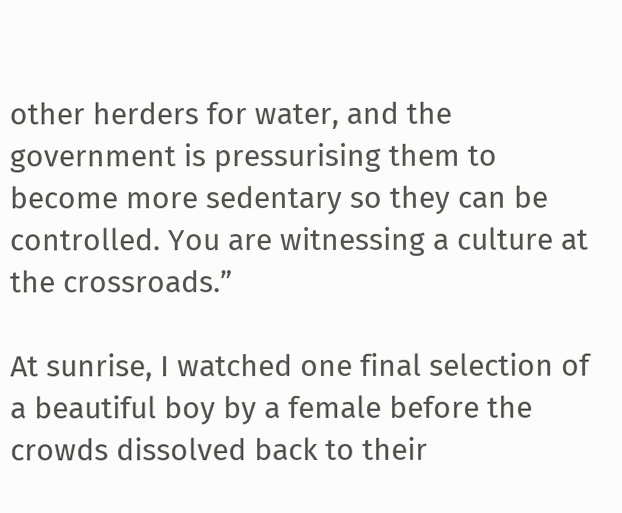other herders for water, and the government is pressurising them to become more sedentary so they can be controlled. You are witnessing a culture at the crossroads.”

At sunrise, I watched one final selection of a beautiful boy by a female before the crowds dissolved back to their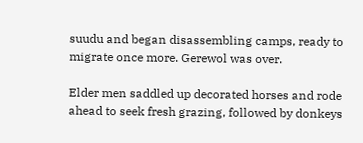suudu and began disassembling camps, ready to migrate once more. Gerewol was over.

Elder men saddled up decorated horses and rode ahead to seek fresh grazing, followed by donkeys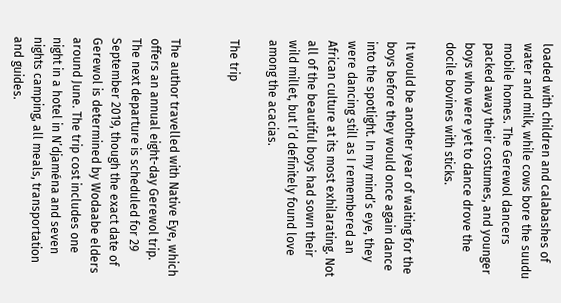loaded with children and calabashes of water and milk, while cows bore the suudu mobile homes. The Gerewol dancers packed away their costumes, and younger boys who were yet to dance drove the docile bovines with sticks.

It would be another year of waiting for the boys before they would once again dance into the spotlight. In my mind’s eye, they were dancing still as I remembered an African culture at its most exhilarating. Not all of the beautiful boys had sown their wild millet, but I’d definitely found love among the acacias.

The trip


The author travelled with Native Eye, which offers an annual eight-day Gerewol trip. The next departure is scheduled for 29 September 2019, though the exact date of Gerewol is determined by Wodaabe elders around June. The trip cost includes one night in a hotel in N’djaména and seven nights camping, all meals, transportation and guides.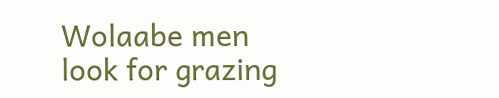Wolaabe men look for grazing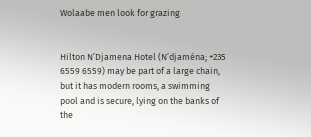Wolaabe men look for grazing


Hilton N’Djamena Hotel (N’djaména; +235 6559 6559) may be part of a large chain, but it has modern rooms, a swimming pool and is secure, lying on the banks of the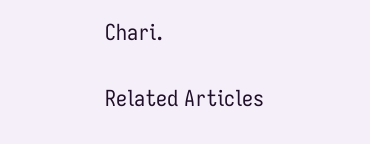Chari.

Related Articles